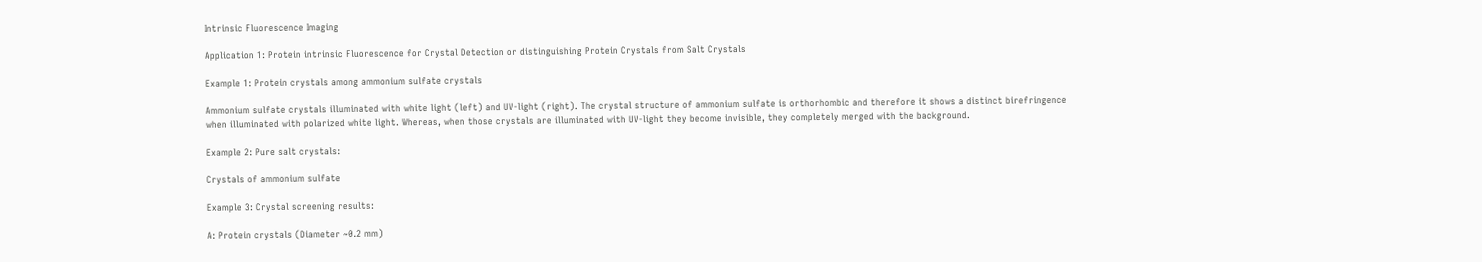Intrinsic Fluorescence Imaging

Application 1: Protein intrinsic Fluorescence for Crystal Detection or distinguishing Protein Crystals from Salt Crystals

Example 1: Protein crystals among ammonium sulfate crystals

Ammonium sulfate crystals illuminated with white light (left) and UV-light (right). The crystal structure of ammonium sulfate is orthorhombic and therefore it shows a distinct birefringence when illuminated with polarized white light. Whereas, when those crystals are illuminated with UV-light they become invisible, they completely merged with the background.

Example 2: Pure salt crystals:

Crystals of ammonium sulfate

Example 3: Crystal screening results:

A: Protein crystals (Diameter ~0.2 mm)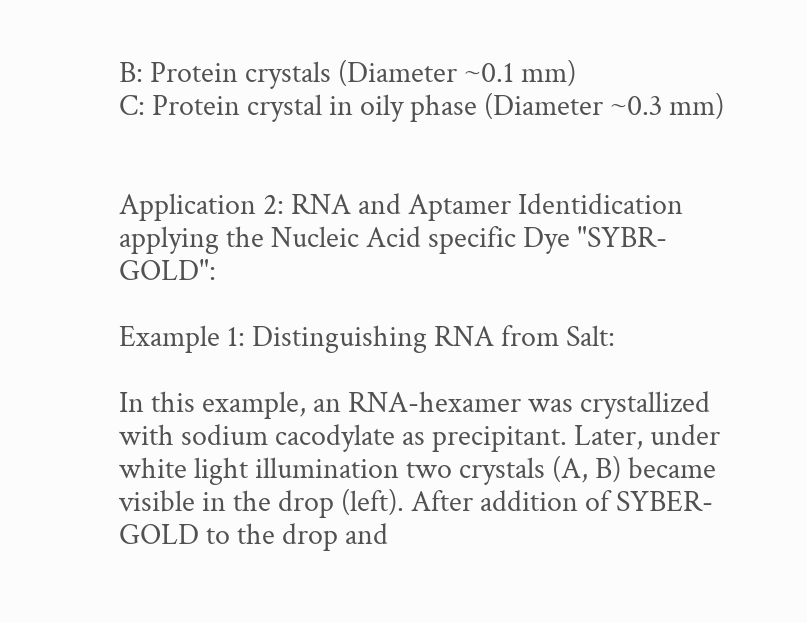B: Protein crystals (Diameter ~0.1 mm)
C: Protein crystal in oily phase (Diameter ~0.3 mm)


Application 2: RNA and Aptamer Identidication applying the Nucleic Acid specific Dye "SYBR-GOLD":

Example 1: Distinguishing RNA from Salt:

In this example, an RNA-hexamer was crystallized with sodium cacodylate as precipitant. Later, under white light illumination two crystals (A, B) became visible in the drop (left). After addition of SYBER-GOLD to the drop and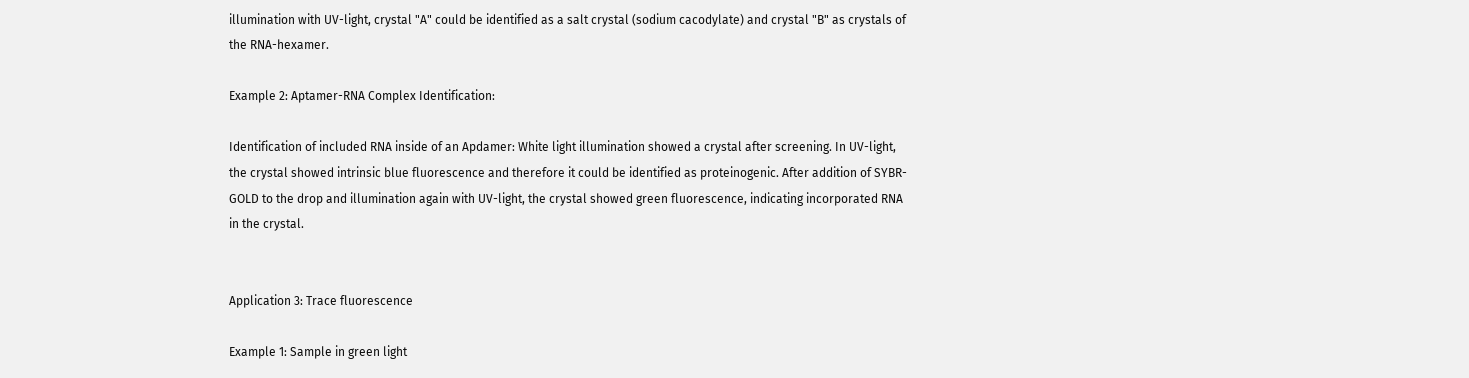illumination with UV-light, crystal "A" could be identified as a salt crystal (sodium cacodylate) and crystal "B" as crystals of the RNA-hexamer.

Example 2: Aptamer-RNA Complex Identification:

Identification of included RNA inside of an Apdamer: White light illumination showed a crystal after screening. In UV-light, the crystal showed intrinsic blue fluorescence and therefore it could be identified as proteinogenic. After addition of SYBR-GOLD to the drop and illumination again with UV-light, the crystal showed green fluorescence, indicating incorporated RNA in the crystal.


Application 3: Trace fluorescence

Example 1: Sample in green light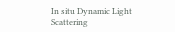In situ Dynamic Light Scattering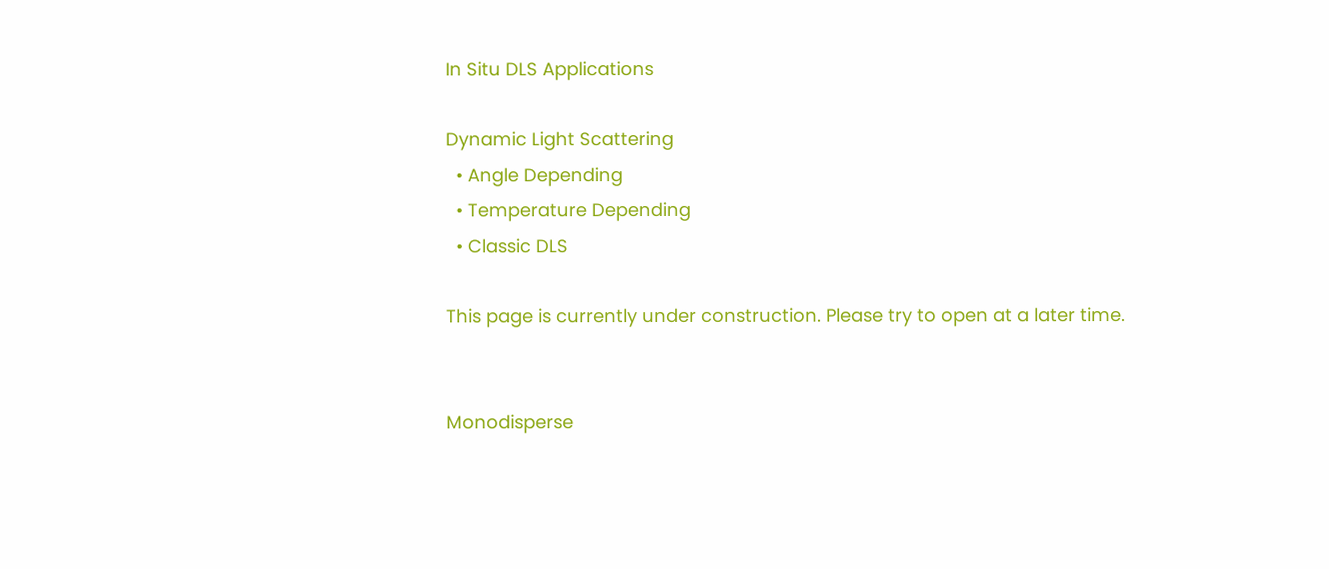In Situ DLS Applications

Dynamic Light Scattering
  • Angle Depending
  • Temperature Depending
  • Classic DLS

This page is currently under construction. Please try to open at a later time.


Monodisperse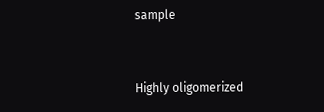sample


Highly oligomerized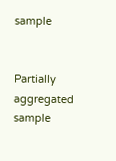sample


Partially aggregated sample